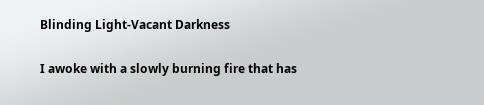Blinding Light-Vacant Darkness

I awoke with a slowly burning fire that has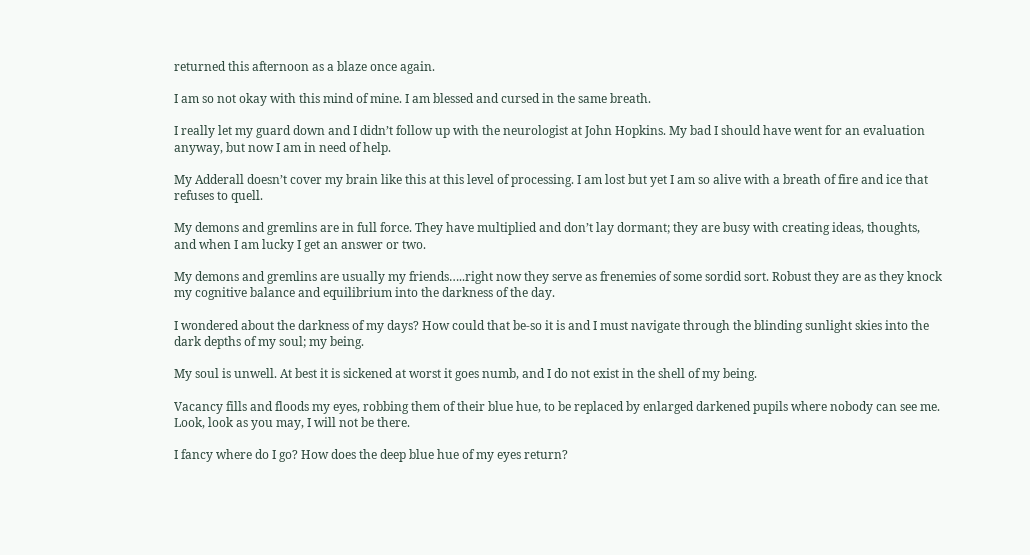returned this afternoon as a blaze once again.

I am so not okay with this mind of mine. I am blessed and cursed in the same breath.

I really let my guard down and I didn’t follow up with the neurologist at John Hopkins. My bad I should have went for an evaluation anyway, but now I am in need of help.

My Adderall doesn’t cover my brain like this at this level of processing. I am lost but yet I am so alive with a breath of fire and ice that refuses to quell.

My demons and gremlins are in full force. They have multiplied and don’t lay dormant; they are busy with creating ideas, thoughts, and when I am lucky I get an answer or two.

My demons and gremlins are usually my friends…..right now they serve as frenemies of some sordid sort. Robust they are as they knock my cognitive balance and equilibrium into the darkness of the day.

I wondered about the darkness of my days? How could that be-so it is and I must navigate through the blinding sunlight skies into the dark depths of my soul; my being.

My soul is unwell. At best it is sickened at worst it goes numb, and I do not exist in the shell of my being.

Vacancy fills and floods my eyes, robbing them of their blue hue, to be replaced by enlarged darkened pupils where nobody can see me. Look, look as you may, I will not be there.

I fancy where do I go? How does the deep blue hue of my eyes return?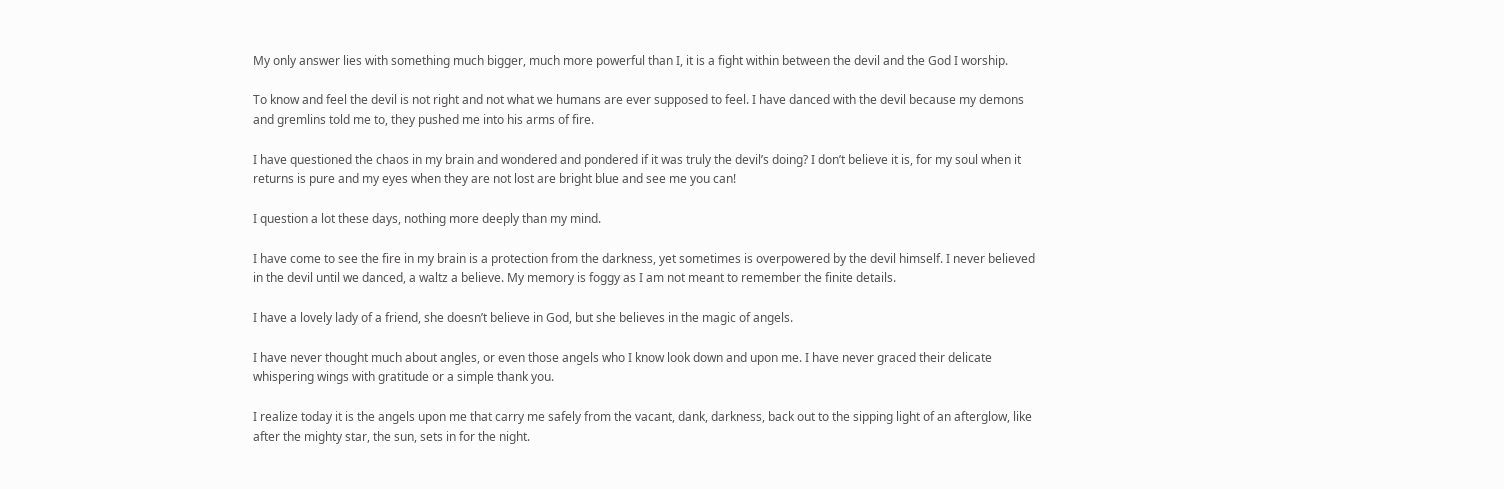My only answer lies with something much bigger, much more powerful than I, it is a fight within between the devil and the God I worship.

To know and feel the devil is not right and not what we humans are ever supposed to feel. I have danced with the devil because my demons and gremlins told me to, they pushed me into his arms of fire.

I have questioned the chaos in my brain and wondered and pondered if it was truly the devil’s doing? I don’t believe it is, for my soul when it returns is pure and my eyes when they are not lost are bright blue and see me you can!

I question a lot these days, nothing more deeply than my mind.

I have come to see the fire in my brain is a protection from the darkness, yet sometimes is overpowered by the devil himself. I never believed in the devil until we danced, a waltz a believe. My memory is foggy as I am not meant to remember the finite details.

I have a lovely lady of a friend, she doesn’t believe in God, but she believes in the magic of angels.

I have never thought much about angles, or even those angels who I know look down and upon me. I have never graced their delicate whispering wings with gratitude or a simple thank you.

I realize today it is the angels upon me that carry me safely from the vacant, dank, darkness, back out to the sipping light of an afterglow, like after the mighty star, the sun, sets in for the night.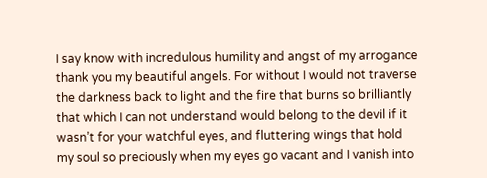I say know with incredulous humility and angst of my arrogance thank you my beautiful angels. For without I would not traverse the darkness back to light and the fire that burns so brilliantly that which I can not understand would belong to the devil if it wasn’t for your watchful eyes, and fluttering wings that hold my soul so preciously when my eyes go vacant and I vanish into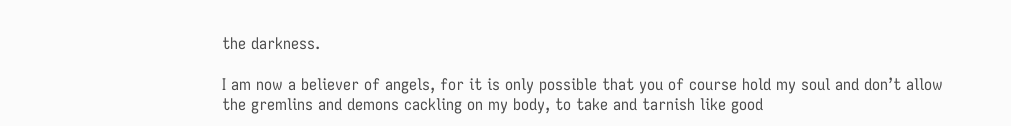the darkness.

I am now a believer of angels, for it is only possible that you of course hold my soul and don’t allow the gremlins and demons cackling on my body, to take and tarnish like good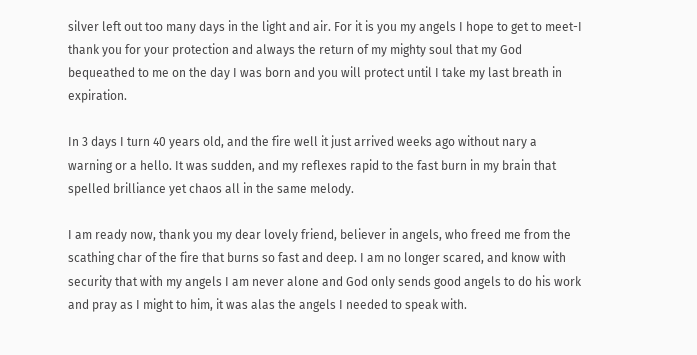silver left out too many days in the light and air. For it is you my angels I hope to get to meet-I thank you for your protection and always the return of my mighty soul that my God bequeathed to me on the day I was born and you will protect until I take my last breath in expiration.

In 3 days I turn 40 years old, and the fire well it just arrived weeks ago without nary a warning or a hello. It was sudden, and my reflexes rapid to the fast burn in my brain that spelled brilliance yet chaos all in the same melody.

I am ready now, thank you my dear lovely friend, believer in angels, who freed me from the scathing char of the fire that burns so fast and deep. I am no longer scared, and know with security that with my angels I am never alone and God only sends good angels to do his work and pray as I might to him, it was alas the angels I needed to speak with.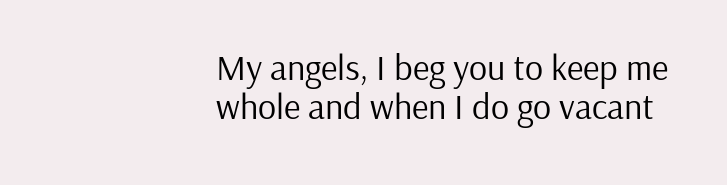My angels, I beg you to keep me whole and when I do go vacant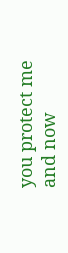you protect me and now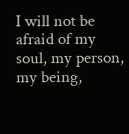I will not be afraid of my soul, my person, my being,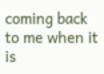coming back to me when it is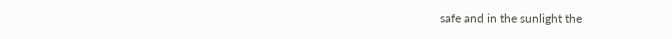safe and in the sunlight the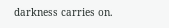darkness carries on.